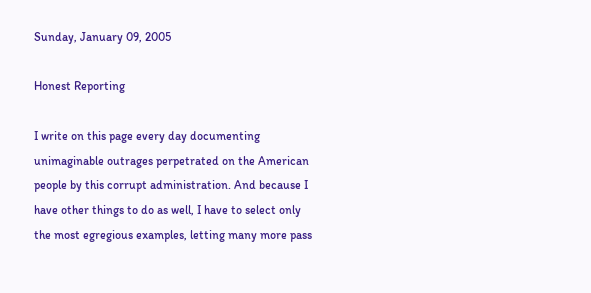Sunday, January 09, 2005

Honest Reporting

I write on this page every day documenting unimaginable outrages perpetrated on the American people by this corrupt administration. And because I have other things to do as well, I have to select only the most egregious examples, letting many more pass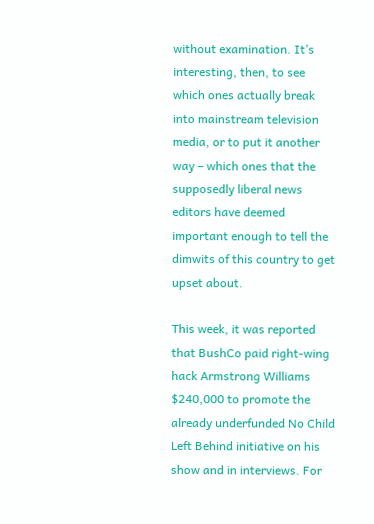without examination. It’s interesting, then, to see which ones actually break into mainstream television media, or to put it another way – which ones that the supposedly liberal news editors have deemed important enough to tell the dimwits of this country to get upset about.

This week, it was reported that BushCo paid right-wing hack Armstrong Williams $240,000 to promote the already underfunded No Child Left Behind initiative on his show and in interviews. For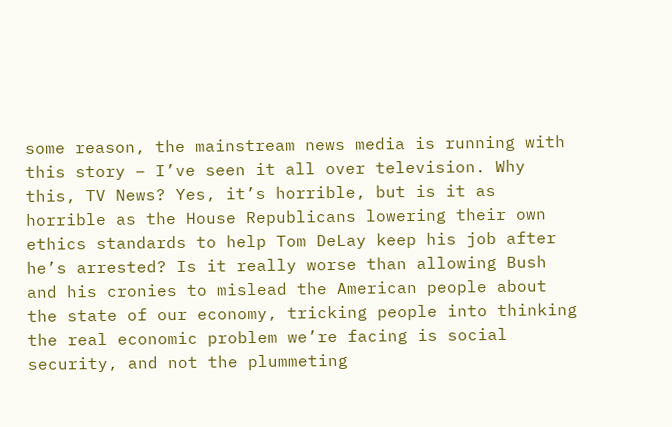some reason, the mainstream news media is running with this story – I’ve seen it all over television. Why this, TV News? Yes, it’s horrible, but is it as horrible as the House Republicans lowering their own ethics standards to help Tom DeLay keep his job after he’s arrested? Is it really worse than allowing Bush and his cronies to mislead the American people about the state of our economy, tricking people into thinking the real economic problem we’re facing is social security, and not the plummeting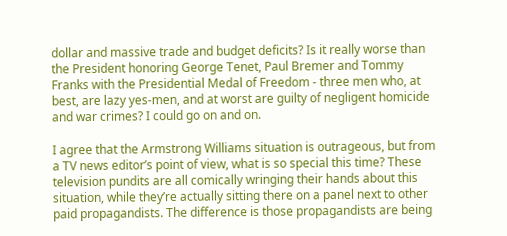dollar and massive trade and budget deficits? Is it really worse than the President honoring George Tenet, Paul Bremer and Tommy Franks with the Presidential Medal of Freedom - three men who, at best, are lazy yes-men, and at worst are guilty of negligent homicide and war crimes? I could go on and on.

I agree that the Armstrong Williams situation is outrageous, but from a TV news editor’s point of view, what is so special this time? These television pundits are all comically wringing their hands about this situation, while they’re actually sitting there on a panel next to other paid propagandists. The difference is those propagandists are being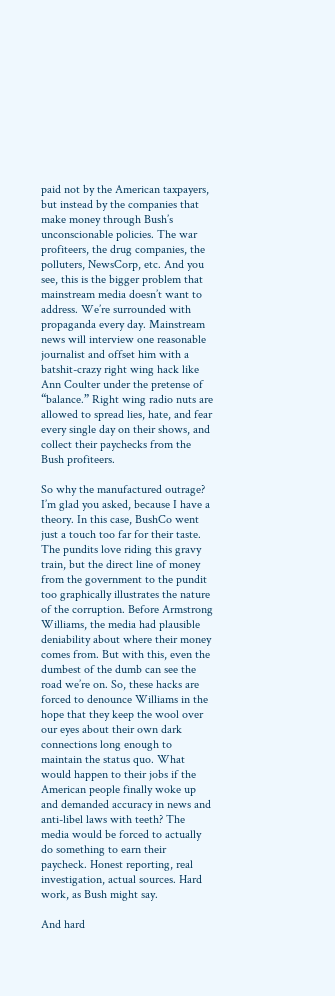paid not by the American taxpayers, but instead by the companies that make money through Bush’s unconscionable policies. The war profiteers, the drug companies, the polluters, NewsCorp, etc. And you see, this is the bigger problem that mainstream media doesn’t want to address. We’re surrounded with propaganda every day. Mainstream news will interview one reasonable journalist and offset him with a batshit-crazy right wing hack like Ann Coulter under the pretense of “balance.” Right wing radio nuts are allowed to spread lies, hate, and fear every single day on their shows, and collect their paychecks from the Bush profiteers.

So why the manufactured outrage? I’m glad you asked, because I have a theory. In this case, BushCo went just a touch too far for their taste. The pundits love riding this gravy train, but the direct line of money from the government to the pundit too graphically illustrates the nature of the corruption. Before Armstrong Williams, the media had plausible deniability about where their money comes from. But with this, even the dumbest of the dumb can see the road we’re on. So, these hacks are forced to denounce Williams in the hope that they keep the wool over our eyes about their own dark connections long enough to maintain the status quo. What would happen to their jobs if the American people finally woke up and demanded accuracy in news and anti-libel laws with teeth? The media would be forced to actually do something to earn their paycheck. Honest reporting, real investigation, actual sources. Hard work, as Bush might say.

And hard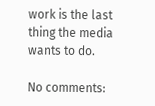work is the last thing the media wants to do.

No comments: